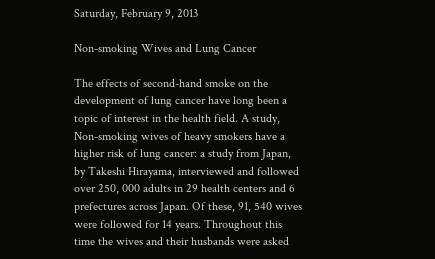Saturday, February 9, 2013

Non-smoking Wives and Lung Cancer

The effects of second-hand smoke on the development of lung cancer have long been a topic of interest in the health field. A study, Non-smoking wives of heavy smokers have a higher risk of lung cancer: a study from Japan, by Takeshi Hirayama, interviewed and followed over 250, 000 adults in 29 health centers and 6 prefectures across Japan. Of these, 91, 540 wives were followed for 14 years. Throughout this time the wives and their husbands were asked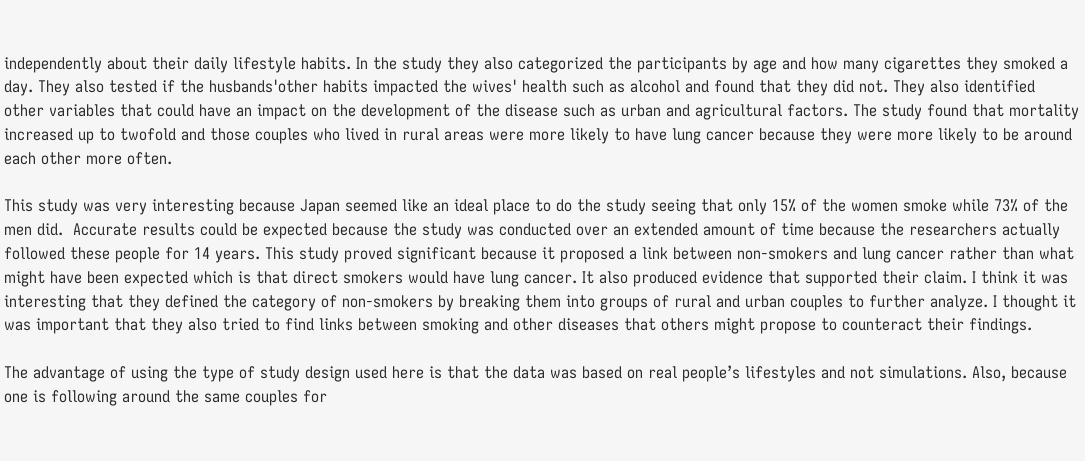independently about their daily lifestyle habits. In the study they also categorized the participants by age and how many cigarettes they smoked a day. They also tested if the husbands'other habits impacted the wives' health such as alcohol and found that they did not. They also identified other variables that could have an impact on the development of the disease such as urban and agricultural factors. The study found that mortality increased up to twofold and those couples who lived in rural areas were more likely to have lung cancer because they were more likely to be around each other more often.

This study was very interesting because Japan seemed like an ideal place to do the study seeing that only 15% of the women smoke while 73% of the men did.  Accurate results could be expected because the study was conducted over an extended amount of time because the researchers actually followed these people for 14 years. This study proved significant because it proposed a link between non-smokers and lung cancer rather than what might have been expected which is that direct smokers would have lung cancer. It also produced evidence that supported their claim. I think it was interesting that they defined the category of non-smokers by breaking them into groups of rural and urban couples to further analyze. I thought it was important that they also tried to find links between smoking and other diseases that others might propose to counteract their findings.

The advantage of using the type of study design used here is that the data was based on real people’s lifestyles and not simulations. Also, because one is following around the same couples for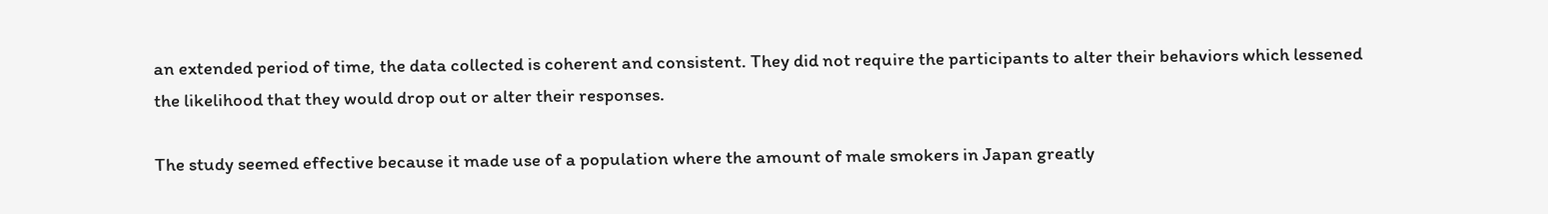an extended period of time, the data collected is coherent and consistent. They did not require the participants to alter their behaviors which lessened the likelihood that they would drop out or alter their responses.

The study seemed effective because it made use of a population where the amount of male smokers in Japan greatly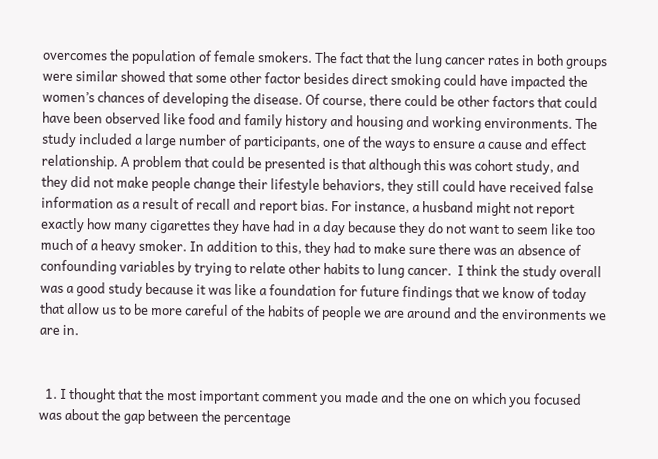overcomes the population of female smokers. The fact that the lung cancer rates in both groups were similar showed that some other factor besides direct smoking could have impacted the women’s chances of developing the disease. Of course, there could be other factors that could have been observed like food and family history and housing and working environments. The study included a large number of participants, one of the ways to ensure a cause and effect relationship. A problem that could be presented is that although this was cohort study, and they did not make people change their lifestyle behaviors, they still could have received false information as a result of recall and report bias. For instance, a husband might not report exactly how many cigarettes they have had in a day because they do not want to seem like too much of a heavy smoker. In addition to this, they had to make sure there was an absence of confounding variables by trying to relate other habits to lung cancer.  I think the study overall was a good study because it was like a foundation for future findings that we know of today that allow us to be more careful of the habits of people we are around and the environments we are in.


  1. I thought that the most important comment you made and the one on which you focused was about the gap between the percentage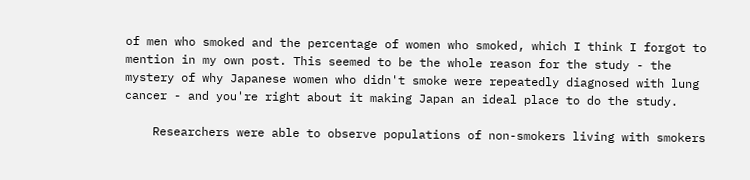of men who smoked and the percentage of women who smoked, which I think I forgot to mention in my own post. This seemed to be the whole reason for the study - the mystery of why Japanese women who didn't smoke were repeatedly diagnosed with lung cancer - and you're right about it making Japan an ideal place to do the study.

    Researchers were able to observe populations of non-smokers living with smokers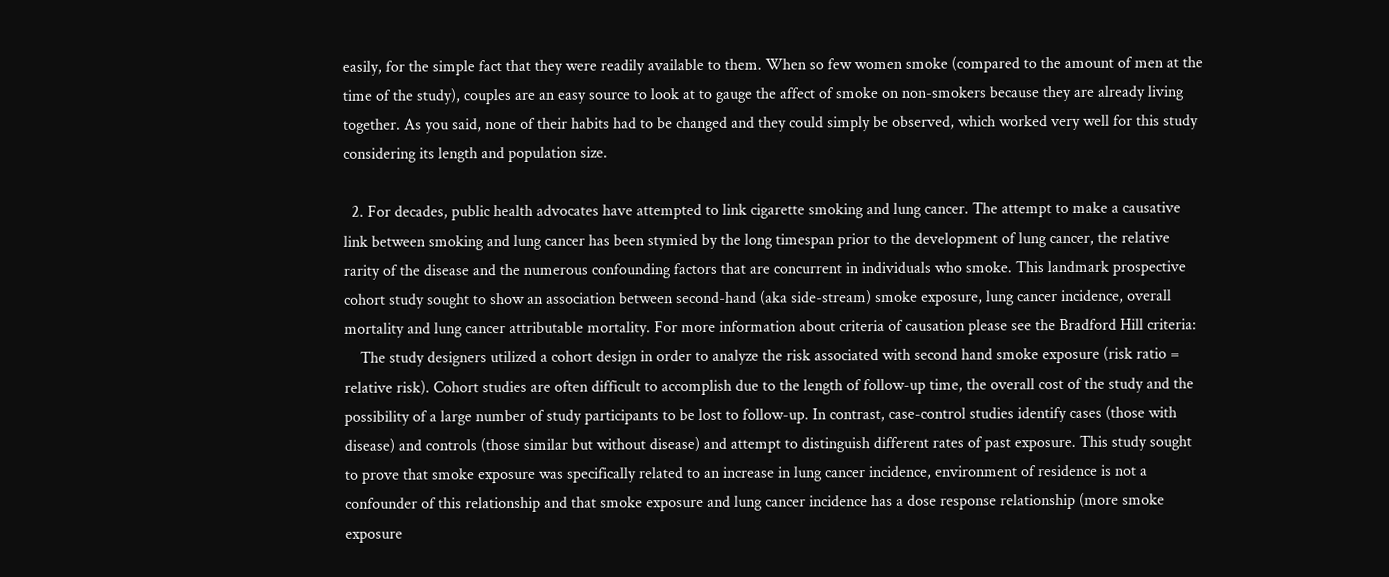easily, for the simple fact that they were readily available to them. When so few women smoke (compared to the amount of men at the time of the study), couples are an easy source to look at to gauge the affect of smoke on non-smokers because they are already living together. As you said, none of their habits had to be changed and they could simply be observed, which worked very well for this study considering its length and population size.

  2. For decades, public health advocates have attempted to link cigarette smoking and lung cancer. The attempt to make a causative link between smoking and lung cancer has been stymied by the long timespan prior to the development of lung cancer, the relative rarity of the disease and the numerous confounding factors that are concurrent in individuals who smoke. This landmark prospective cohort study sought to show an association between second-hand (aka side-stream) smoke exposure, lung cancer incidence, overall mortality and lung cancer attributable mortality. For more information about criteria of causation please see the Bradford Hill criteria:
    The study designers utilized a cohort design in order to analyze the risk associated with second hand smoke exposure (risk ratio = relative risk). Cohort studies are often difficult to accomplish due to the length of follow-up time, the overall cost of the study and the possibility of a large number of study participants to be lost to follow-up. In contrast, case-control studies identify cases (those with disease) and controls (those similar but without disease) and attempt to distinguish different rates of past exposure. This study sought to prove that smoke exposure was specifically related to an increase in lung cancer incidence, environment of residence is not a confounder of this relationship and that smoke exposure and lung cancer incidence has a dose response relationship (more smoke exposure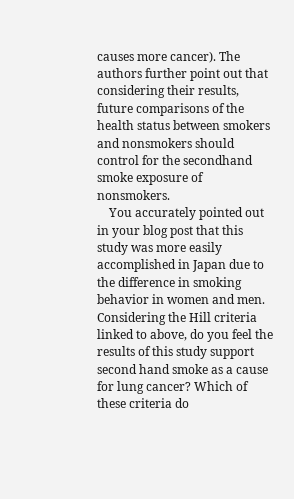causes more cancer). The authors further point out that considering their results, future comparisons of the health status between smokers and nonsmokers should control for the secondhand smoke exposure of nonsmokers.
    You accurately pointed out in your blog post that this study was more easily accomplished in Japan due to the difference in smoking behavior in women and men. Considering the Hill criteria linked to above, do you feel the results of this study support second hand smoke as a cause for lung cancer? Which of these criteria do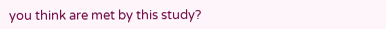you think are met by this study?